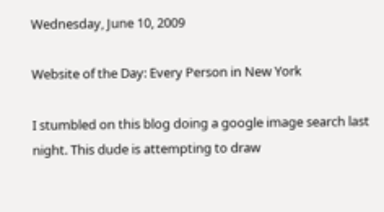Wednesday, June 10, 2009

Website of the Day: Every Person in New York

I stumbled on this blog doing a google image search last night. This dude is attempting to draw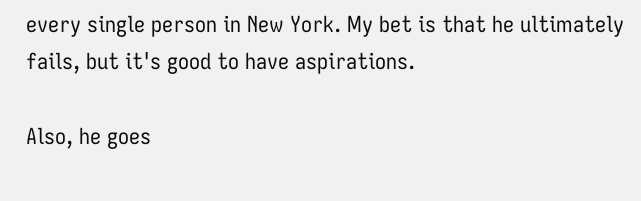every single person in New York. My bet is that he ultimately fails, but it's good to have aspirations.

Also, he goes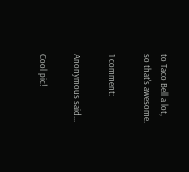to Taco Bell a lot, so that's awesome.

1 comment:

Anonymous said...

Cool pic!